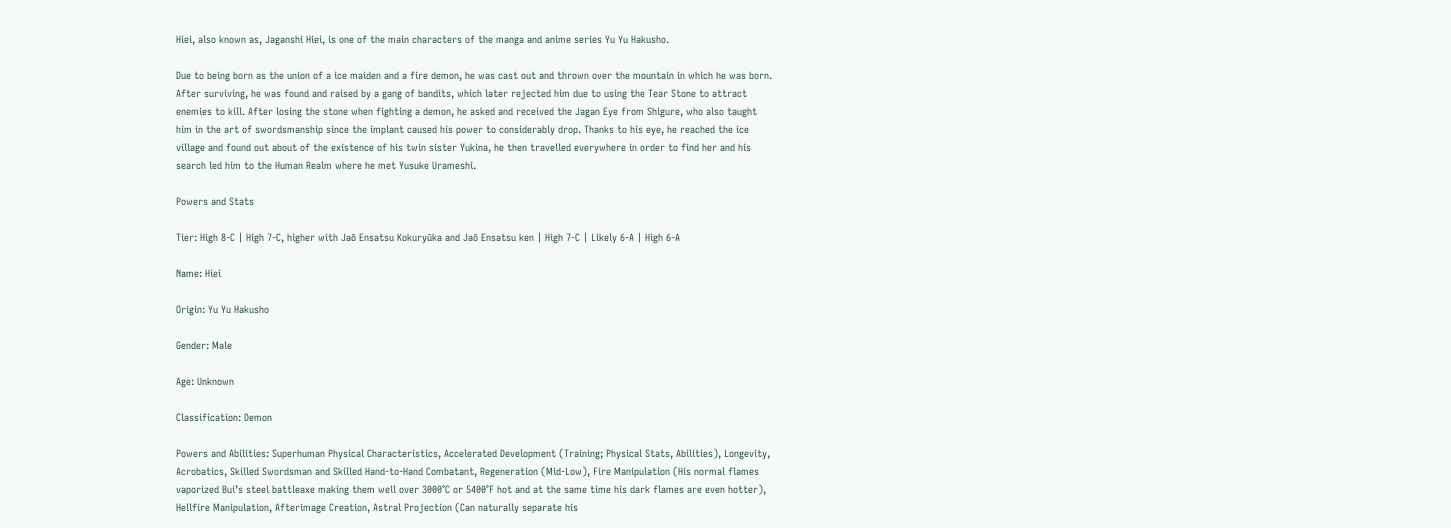Hiei, also known as, Jaganshi Hiei, is one of the main characters of the manga and anime series Yu Yu Hakusho.

Due to being born as the union of a ice maiden and a fire demon, he was cast out and thrown over the mountain in which he was born. After surviving, he was found and raised by a gang of bandits, which later rejected him due to using the Tear Stone to attract enemies to kill. After losing the stone when fighting a demon, he asked and received the Jagan Eye from Shigure, who also taught him in the art of swordsmanship since the implant caused his power to considerably drop. Thanks to his eye, he reached the ice village and found out about of the existence of his twin sister Yukina, he then travelled everywhere in order to find her and his search led him to the Human Realm where he met Yusuke Urameshi.

Powers and Stats

Tier: High 8-C | High 7-C, higher with Jaō Ensatsu Kokuryūka and Jaō Ensatsu ken | High 7-C | Likely 6-A | High 6-A

Name: Hiei

Origin: Yu Yu Hakusho

Gender: Male

Age: Unknown

Classification: Demon

Powers and Abilities: Superhuman Physical Characteristics, Accelerated Development (Training; Physical Stats, Abilities), Longevity, Acrobatics, Skilled Swordsman and Skilled Hand-to-Hand Combatant, Regeneration (Mid-Low), Fire Manipulation (His normal flames vaporized Bui’s steel battleaxe making them well over 3000°C or 5400°F hot and at the same time his dark flames are even hotter), Hellfire Manipulation, Afterimage Creation, Astral Projection (Can naturally separate his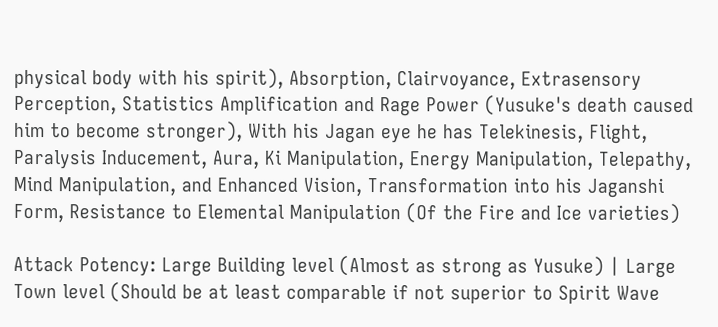physical body with his spirit), Absorption, Clairvoyance, Extrasensory Perception, Statistics Amplification and Rage Power (Yusuke's death caused him to become stronger), With his Jagan eye he has Telekinesis, Flight, Paralysis Inducement, Aura, Ki Manipulation, Energy Manipulation, Telepathy, Mind Manipulation, and Enhanced Vision, Transformation into his Jaganshi Form, Resistance to Elemental Manipulation (Of the Fire and Ice varieties)

Attack Potency: Large Building level (Almost as strong as Yusuke) | Large Town level (Should be at least comparable if not superior to Spirit Wave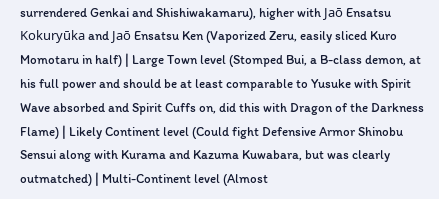surrendered Genkai and Shishiwakamaru), higher with Jaō Ensatsu Kokuryūka and Jaō Ensatsu Ken (Vaporized Zeru, easily sliced Kuro Momotaru in half) | Large Town level (Stomped Bui, a B-class demon, at his full power and should be at least comparable to Yusuke with Spirit Wave absorbed and Spirit Cuffs on, did this with Dragon of the Darkness Flame) | Likely Continent level (Could fight Defensive Armor Shinobu Sensui along with Kurama and Kazuma Kuwabara, but was clearly outmatched) | Multi-Continent level (Almost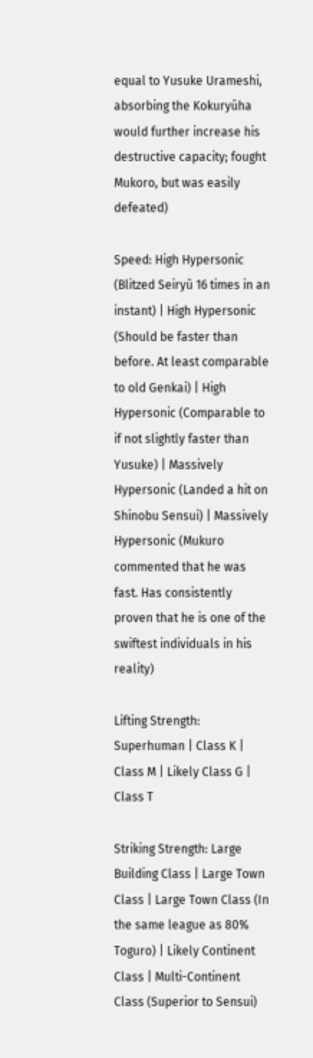equal to Yusuke Urameshi, absorbing the Kokuryūha would further increase his destructive capacity; fought Mukoro, but was easily defeated)

Speed: High Hypersonic (Blitzed Seiryū 16 times in an instant) | High Hypersonic (Should be faster than before. At least comparable to old Genkai) | High Hypersonic (Comparable to if not slightly faster than Yusuke) | Massively Hypersonic (Landed a hit on Shinobu Sensui) | Massively Hypersonic (Mukuro commented that he was fast. Has consistently proven that he is one of the swiftest individuals in his reality)

Lifting Strength: Superhuman | Class K | Class M | Likely Class G | Class T

Striking Strength: Large Building Class | Large Town Class | Large Town Class (In the same league as 80% Toguro) | Likely Continent Class | Multi-Continent Class (Superior to Sensui)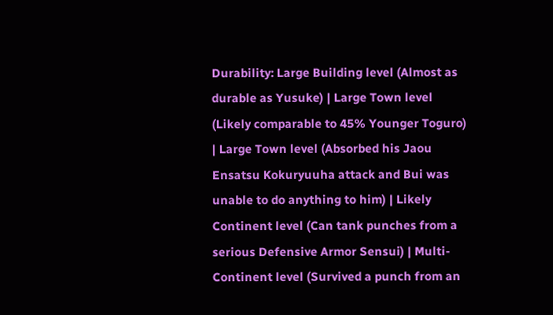Durability: Large Building level (Almost as durable as Yusuke) | Large Town level (Likely comparable to 45% Younger Toguro) | Large Town level (Absorbed his Jaou Ensatsu Kokuryuuha attack and Bui was unable to do anything to him) | Likely Continent level (Can tank punches from a serious Defensive Armor Sensui) | Multi-Continent level (Survived a punch from an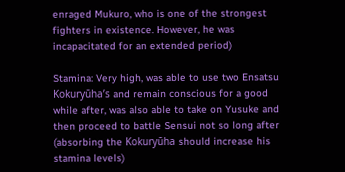enraged Mukuro, who is one of the strongest fighters in existence. However, he was incapacitated for an extended period)

Stamina: Very high, was able to use two Ensatsu Kokuryūha’s and remain conscious for a good while after, was also able to take on Yusuke and then proceed to battle Sensui not so long after (absorbing the Kokuryūha should increase his stamina levels)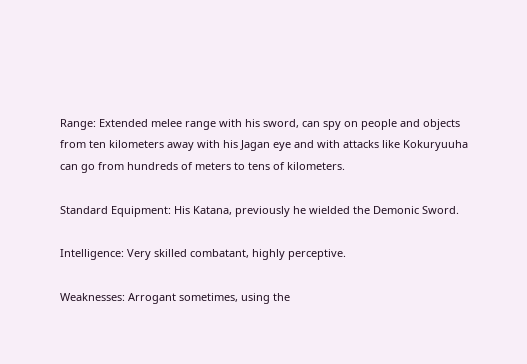Range: Extended melee range with his sword, can spy on people and objects from ten kilometers away with his Jagan eye and with attacks like Kokuryuuha can go from hundreds of meters to tens of kilometers.

Standard Equipment: His Katana, previously he wielded the Demonic Sword.

Intelligence: Very skilled combatant, highly perceptive.

Weaknesses: Arrogant sometimes, using the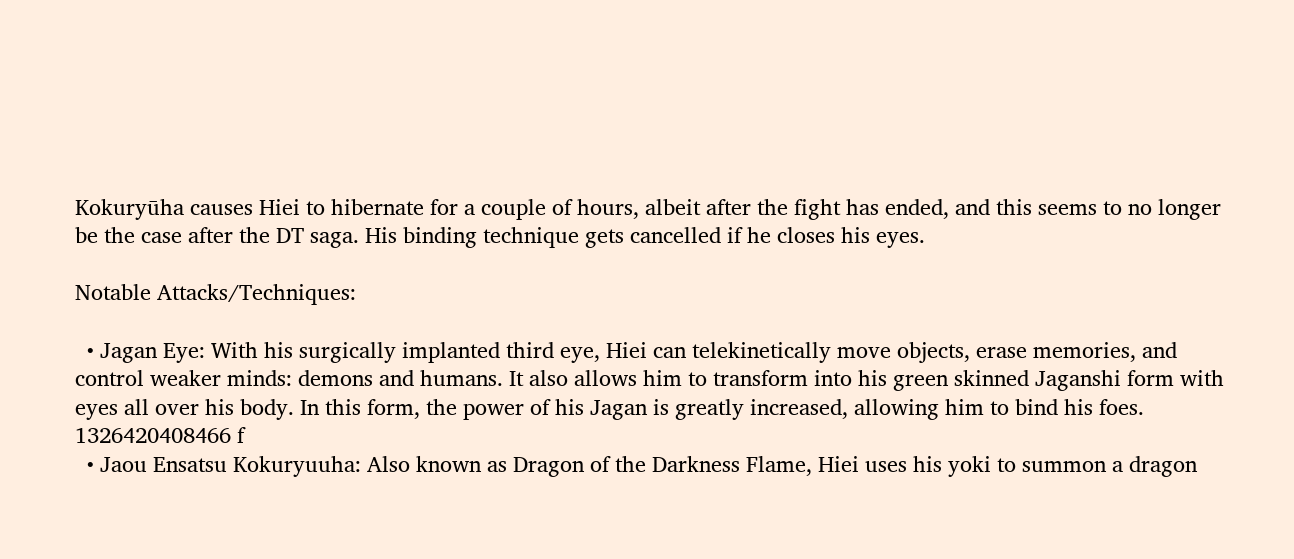Kokuryūha causes Hiei to hibernate for a couple of hours, albeit after the fight has ended, and this seems to no longer be the case after the DT saga. His binding technique gets cancelled if he closes his eyes.

Notable Attacks/Techniques:

  • Jagan Eye: With his surgically implanted third eye, Hiei can telekinetically move objects, erase memories, and control weaker minds: demons and humans. It also allows him to transform into his green skinned Jaganshi form with eyes all over his body. In this form, the power of his Jagan is greatly increased, allowing him to bind his foes.
1326420408466 f
  • Jaou Ensatsu Kokuryuuha: Also known as Dragon of the Darkness Flame, Hiei uses his yoki to summon a dragon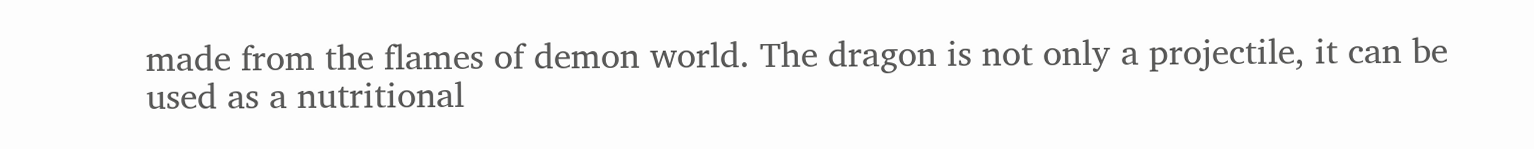made from the flames of demon world. The dragon is not only a projectile, it can be used as a nutritional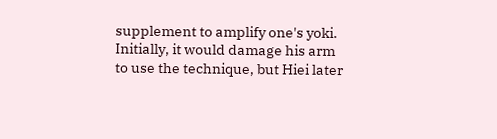supplement to amplify one's yoki. Initially, it would damage his arm to use the technique, but Hiei later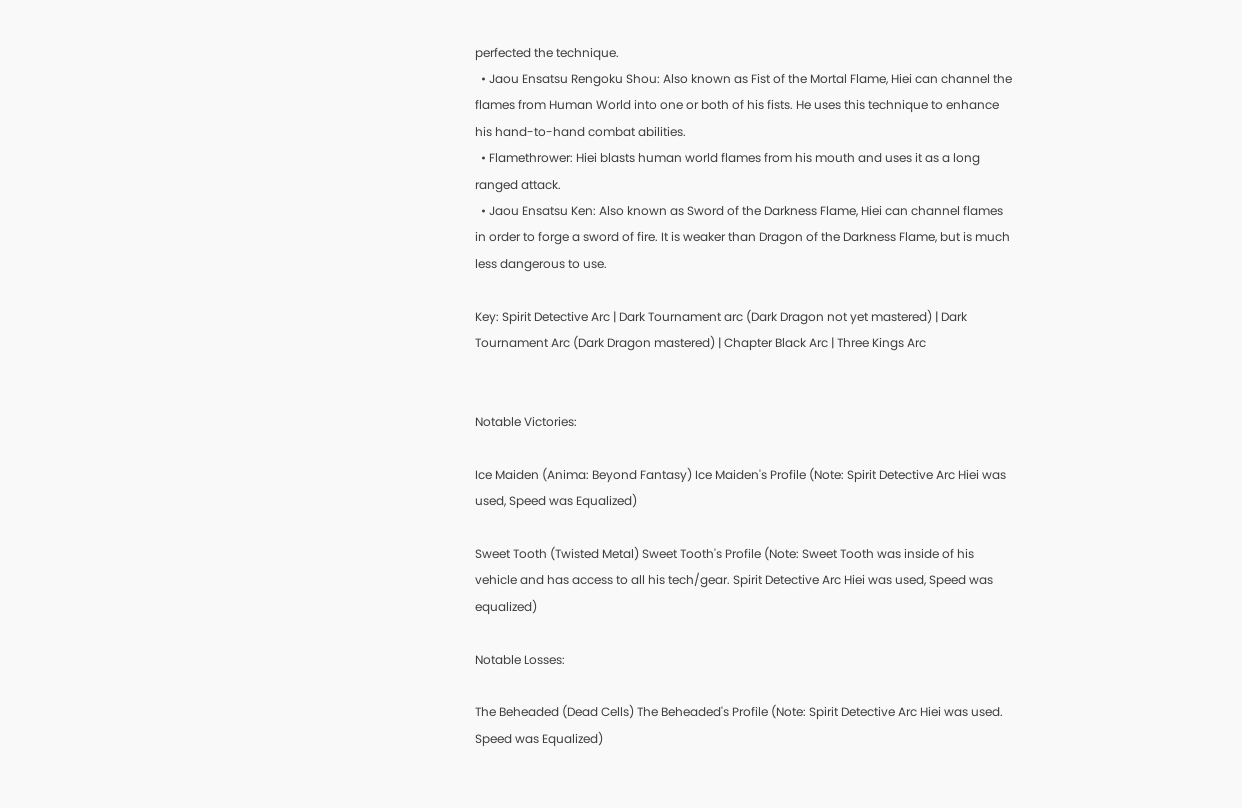perfected the technique.
  • Jaou Ensatsu Rengoku Shou: Also known as Fist of the Mortal Flame, Hiei can channel the flames from Human World into one or both of his fists. He uses this technique to enhance his hand-to-hand combat abilities.
  • Flamethrower: Hiei blasts human world flames from his mouth and uses it as a long ranged attack.
  • Jaou Ensatsu Ken: Also known as Sword of the Darkness Flame, Hiei can channel flames in order to forge a sword of fire. It is weaker than Dragon of the Darkness Flame, but is much less dangerous to use.

Key: Spirit Detective Arc | Dark Tournament arc (Dark Dragon not yet mastered) | Dark Tournament Arc (Dark Dragon mastered) | Chapter Black Arc | Three Kings Arc


Notable Victories:

Ice Maiden (Anima: Beyond Fantasy) Ice Maiden's Profile (Note: Spirit Detective Arc Hiei was used, Speed was Equalized)

Sweet Tooth (Twisted Metal) Sweet Tooth's Profile (Note: Sweet Tooth was inside of his vehicle and has access to all his tech/gear. Spirit Detective Arc Hiei was used, Speed was equalized)

Notable Losses:

The Beheaded (Dead Cells) The Beheaded's Profile (Note: Spirit Detective Arc Hiei was used. Speed was Equalized)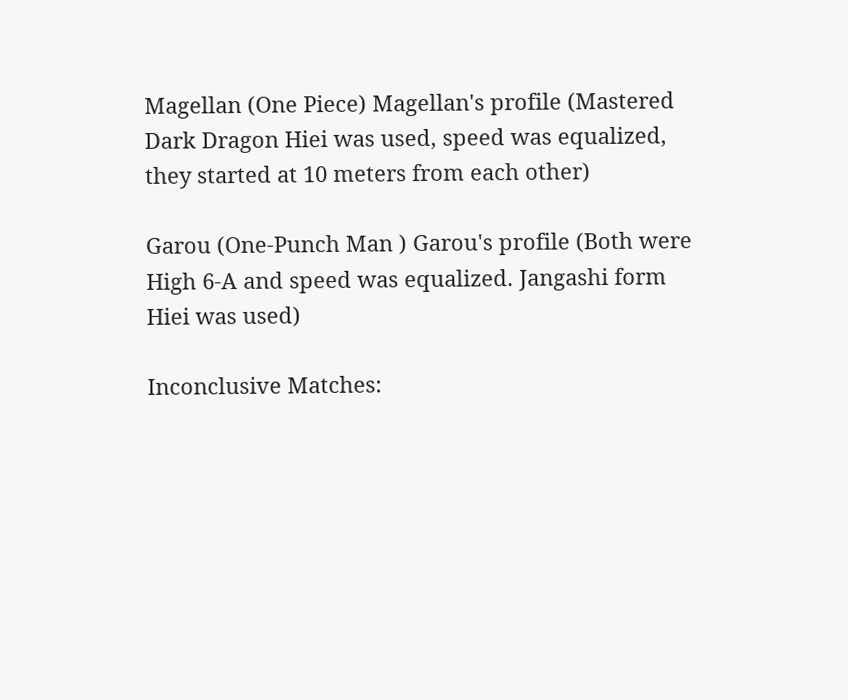Magellan (One Piece) Magellan's profile (Mastered Dark Dragon Hiei was used, speed was equalized, they started at 10 meters from each other)

Garou (One-Punch Man ) Garou's profile (Both were High 6-A and speed was equalized. Jangashi form Hiei was used)

Inconclusive Matches: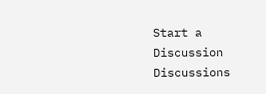Start a Discussion Discussions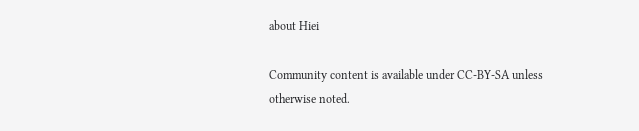about Hiei

Community content is available under CC-BY-SA unless otherwise noted.